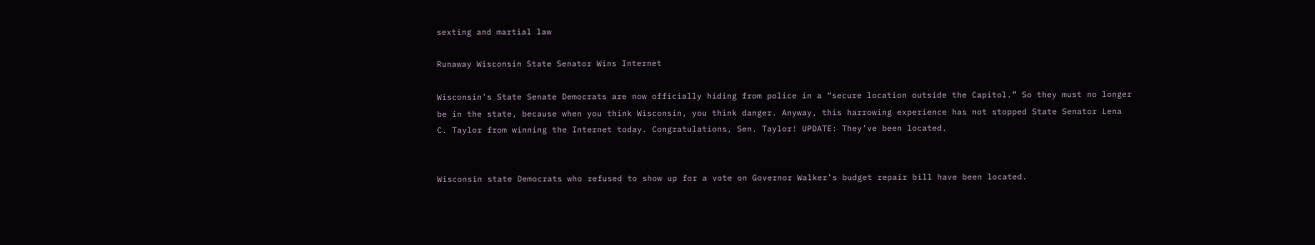sexting and martial law

Runaway Wisconsin State Senator Wins Internet

Wisconsin’s State Senate Democrats are now officially hiding from police in a “secure location outside the Capitol.” So they must no longer be in the state, because when you think Wisconsin, you think danger. Anyway, this harrowing experience has not stopped State Senator Lena C. Taylor from winning the Internet today. Congratulations, Sen. Taylor! UPDATE: They’ve been located.


Wisconsin state Democrats who refused to show up for a vote on Governor Walker’s budget repair bill have been located.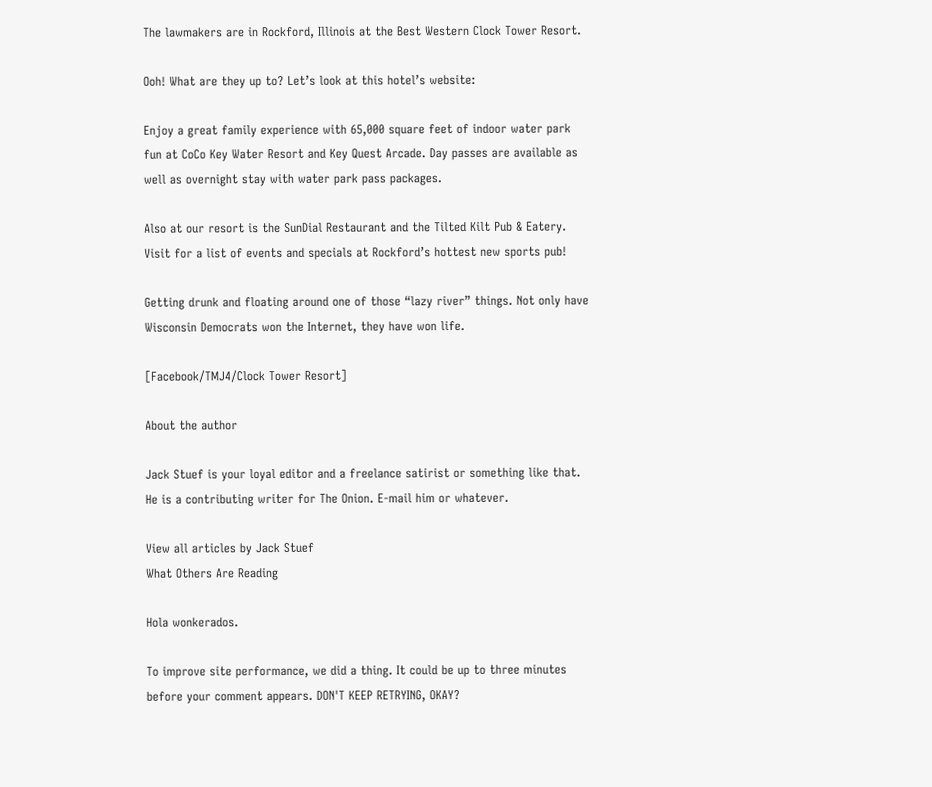The lawmakers are in Rockford, Illinois at the Best Western Clock Tower Resort.

Ooh! What are they up to? Let’s look at this hotel’s website:

Enjoy a great family experience with 65,000 square feet of indoor water park fun at CoCo Key Water Resort and Key Quest Arcade. Day passes are available as well as overnight stay with water park pass packages.

Also at our resort is the SunDial Restaurant and the Tilted Kilt Pub & Eatery. Visit for a list of events and specials at Rockford’s hottest new sports pub!

Getting drunk and floating around one of those “lazy river” things. Not only have Wisconsin Democrats won the Internet, they have won life.

[Facebook/TMJ4/Clock Tower Resort]

About the author

Jack Stuef is your loyal editor and a freelance satirist or something like that. He is a contributing writer for The Onion. E-mail him or whatever.

View all articles by Jack Stuef
What Others Are Reading

Hola wonkerados.

To improve site performance, we did a thing. It could be up to three minutes before your comment appears. DON'T KEEP RETRYING, OKAY?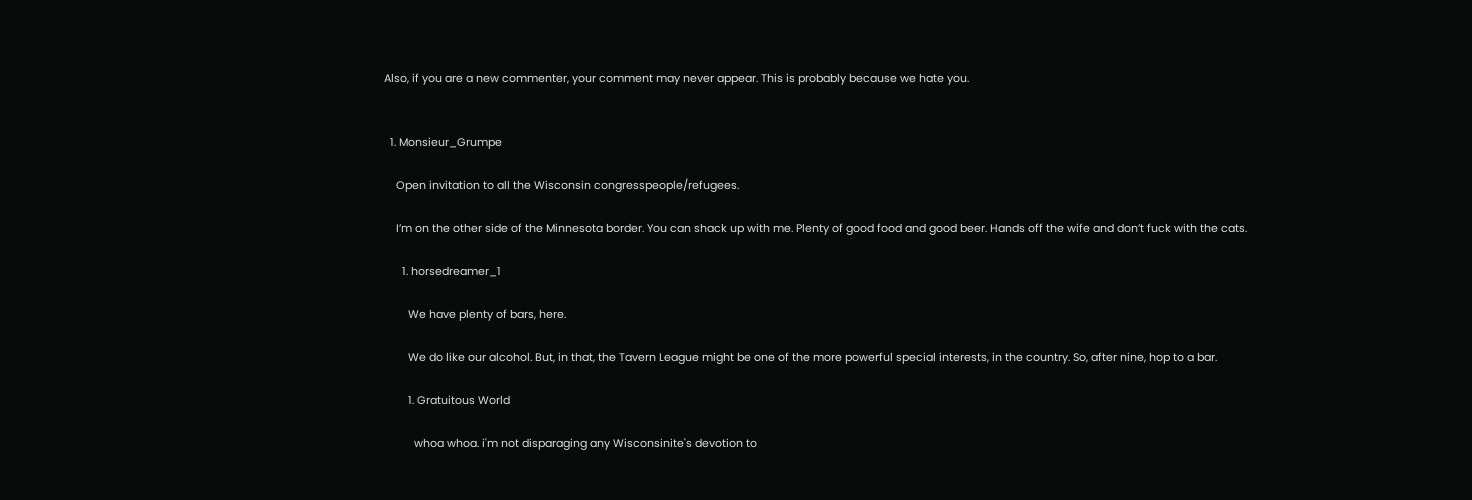Also, if you are a new commenter, your comment may never appear. This is probably because we hate you.


  1. Monsieur_Grumpe

    Open invitation to all the Wisconsin congresspeople/refugees.

    I’m on the other side of the Minnesota border. You can shack up with me. Plenty of good food and good beer. Hands off the wife and don’t fuck with the cats.

      1. horsedreamer_1

        We have plenty of bars, here.

        We do like our alcohol. But, in that, the Tavern League might be one of the more powerful special interests, in the country. So, after nine, hop to a bar.

        1. Gratuitous World

          whoa whoa. i'm not disparaging any Wisconsinite's devotion to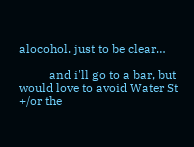alocohol. just to be clear…

          and i'll go to a bar, but would love to avoid Water St +/or the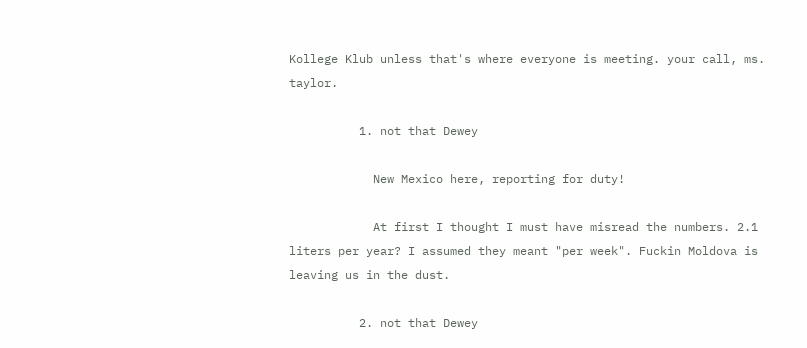Kollege Klub unless that's where everyone is meeting. your call, ms. taylor.

          1. not that Dewey

            New Mexico here, reporting for duty!

            At first I thought I must have misread the numbers. 2.1 liters per year? I assumed they meant "per week". Fuckin Moldova is leaving us in the dust.

          2. not that Dewey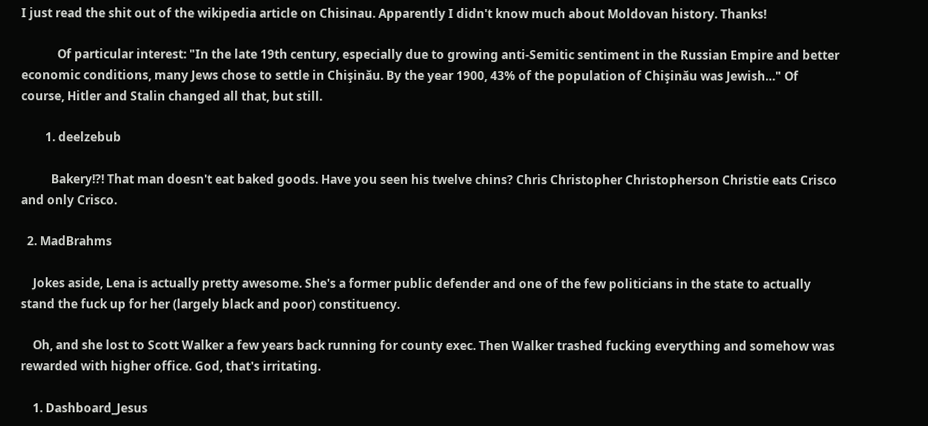I just read the shit out of the wikipedia article on Chisinau. Apparently I didn't know much about Moldovan history. Thanks!

            Of particular interest: "In the late 19th century, especially due to growing anti-Semitic sentiment in the Russian Empire and better economic conditions, many Jews chose to settle in Chişinău. By the year 1900, 43% of the population of Chişinău was Jewish…" Of course, Hitler and Stalin changed all that, but still.

        1. deelzebub

          Bakery!?! That man doesn't eat baked goods. Have you seen his twelve chins? Chris Christopher Christopherson Christie eats Crisco and only Crisco.

  2. MadBrahms

    Jokes aside, Lena is actually pretty awesome. She's a former public defender and one of the few politicians in the state to actually stand the fuck up for her (largely black and poor) constituency.

    Oh, and she lost to Scott Walker a few years back running for county exec. Then Walker trashed fucking everything and somehow was rewarded with higher office. God, that's irritating.

    1. Dashboard_Jesus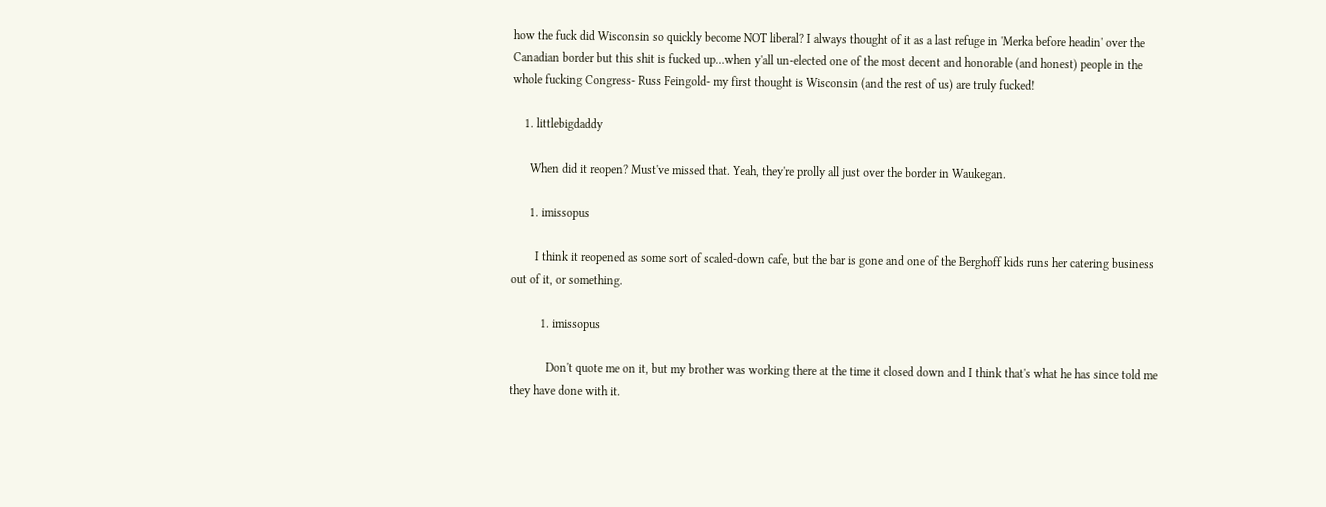how the fuck did Wisconsin so quickly become NOT liberal? I always thought of it as a last refuge in 'Merka before headin' over the Canadian border but this shit is fucked up…when y'all un-elected one of the most decent and honorable (and honest) people in the whole fucking Congress- Russ Feingold- my first thought is Wisconsin (and the rest of us) are truly fucked!

    1. littlebigdaddy

      When did it reopen? Must've missed that. Yeah, they're prolly all just over the border in Waukegan.

      1. imissopus

        I think it reopened as some sort of scaled-down cafe, but the bar is gone and one of the Berghoff kids runs her catering business out of it, or something.

          1. imissopus

            Don't quote me on it, but my brother was working there at the time it closed down and I think that's what he has since told me they have done with it.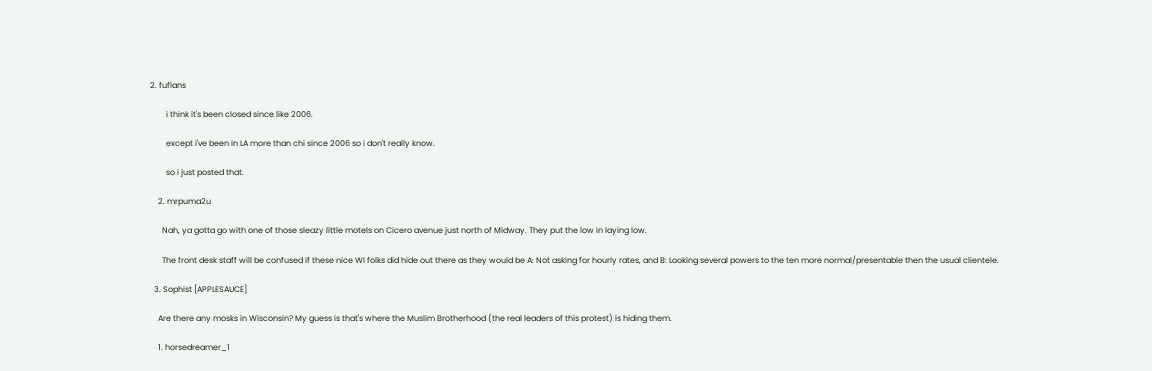2. fuflans

        i think it's been closed since like 2006.

        except i've been in LA more than chi since 2006 so i don't really know.

        so i just posted that.

    2. mrpuma2u

      Nah, ya gotta go with one of those sleazy little motels on Cicero avenue just north of Midway. They put the low in laying low.

      The front desk staff will be confused if these nice WI folks did hide out there as they would be A: Not asking for hourly rates, and B: Looking several powers to the ten more normal/presentable then the usual clientele.

  3. Sophist [APPLESAUCE]

    Are there any mosks in Wisconsin? My guess is that's where the Muslim Brotherhood (the real leaders of this protest) is hiding them.

    1. horsedreamer_1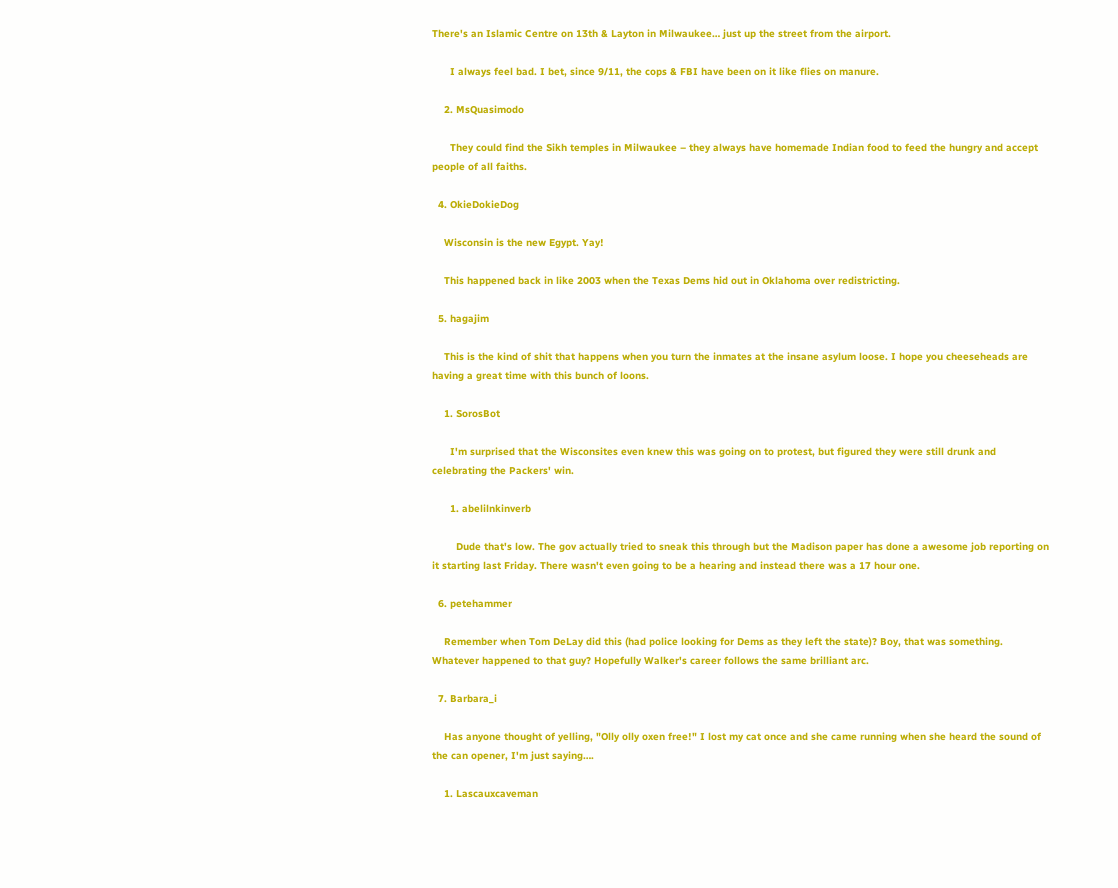There's an Islamic Centre on 13th & Layton in Milwaukee… just up the street from the airport.

      I always feel bad. I bet, since 9/11, the cops & FBI have been on it like flies on manure.

    2. MsQuasimodo

      They could find the Sikh temples in Milwaukee – they always have homemade Indian food to feed the hungry and accept people of all faiths.

  4. OkieDokieDog

    Wisconsin is the new Egypt. Yay!

    This happened back in like 2003 when the Texas Dems hid out in Oklahoma over redistricting.

  5. hagajim

    This is the kind of shit that happens when you turn the inmates at the insane asylum loose. I hope you cheeseheads are having a great time with this bunch of loons.

    1. SorosBot

      I'm surprised that the Wisconsites even knew this was going on to protest, but figured they were still drunk and celebrating the Packers' win.

      1. abelilnkinverb

        Dude that's low. The gov actually tried to sneak this through but the Madison paper has done a awesome job reporting on it starting last Friday. There wasn't even going to be a hearing and instead there was a 17 hour one.

  6. petehammer

    Remember when Tom DeLay did this (had police looking for Dems as they left the state)? Boy, that was something. Whatever happened to that guy? Hopefully Walker's career follows the same brilliant arc.

  7. Barbara_i

    Has anyone thought of yelling, "Olly olly oxen free!" I lost my cat once and she came running when she heard the sound of the can opener, I'm just saying….

    1. Lascauxcaveman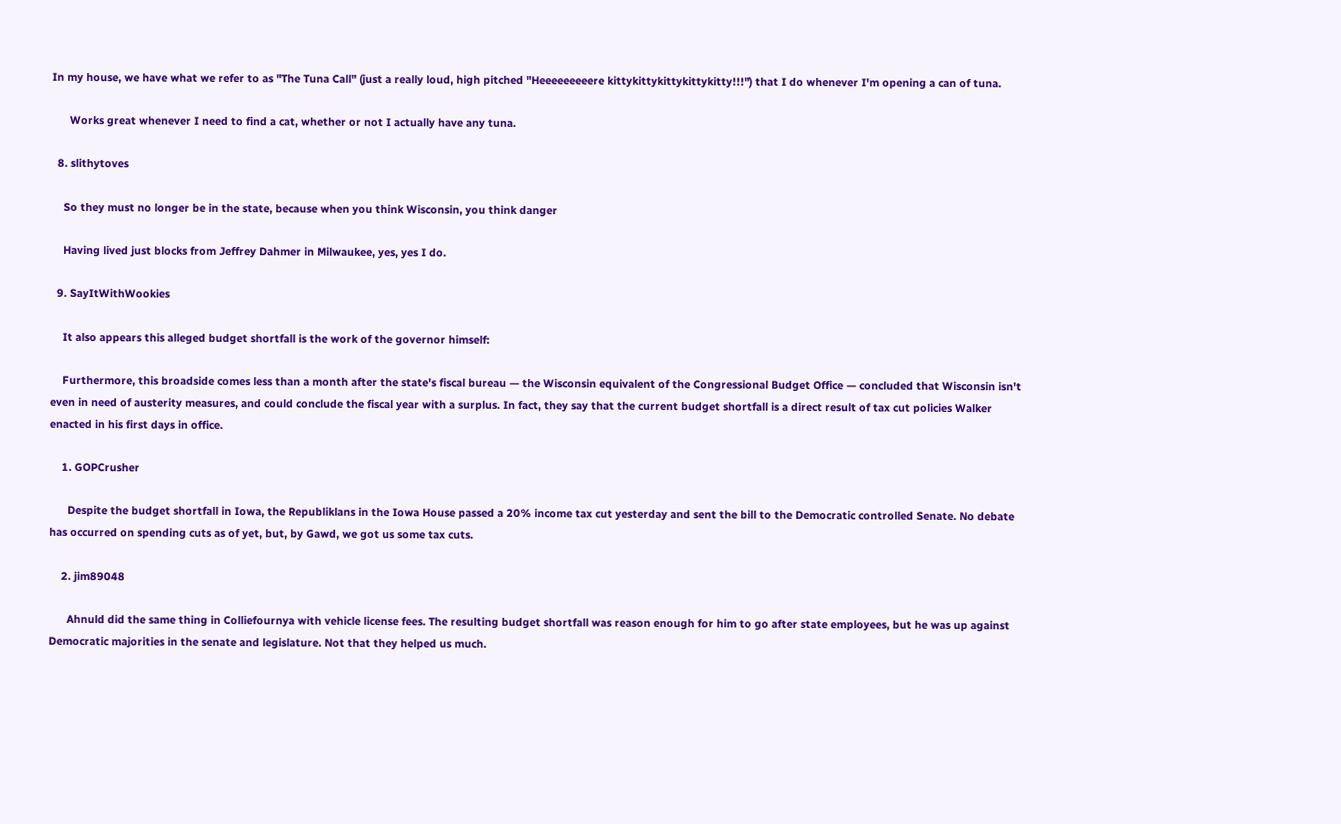In my house, we have what we refer to as "The Tuna Call" (just a really loud, high pitched "Heeeeeeeeere kittykittykittykittykitty!!!") that I do whenever I'm opening a can of tuna.

      Works great whenever I need to find a cat, whether or not I actually have any tuna.

  8. slithytoves

    So they must no longer be in the state, because when you think Wisconsin, you think danger

    Having lived just blocks from Jeffrey Dahmer in Milwaukee, yes, yes I do.

  9. SayItWithWookies

    It also appears this alleged budget shortfall is the work of the governor himself:

    Furthermore, this broadside comes less than a month after the state's fiscal bureau — the Wisconsin equivalent of the Congressional Budget Office — concluded that Wisconsin isn't even in need of austerity measures, and could conclude the fiscal year with a surplus. In fact, they say that the current budget shortfall is a direct result of tax cut policies Walker enacted in his first days in office.

    1. GOPCrusher

      Despite the budget shortfall in Iowa, the Republiklans in the Iowa House passed a 20% income tax cut yesterday and sent the bill to the Democratic controlled Senate. No debate has occurred on spending cuts as of yet, but, by Gawd, we got us some tax cuts.

    2. jim89048

      Ahnuld did the same thing in Colliefournya with vehicle license fees. The resulting budget shortfall was reason enough for him to go after state employees, but he was up against Democratic majorities in the senate and legislature. Not that they helped us much.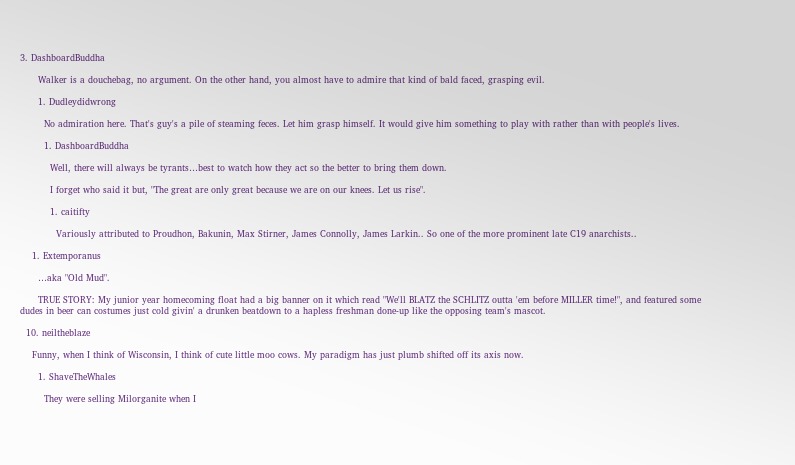3. DashboardBuddha

      Walker is a douchebag, no argument. On the other hand, you almost have to admire that kind of bald faced, grasping evil.

      1. Dudleydidwrong

        No admiration here. That's guy's a pile of steaming feces. Let him grasp himself. It would give him something to play with rather than with people's lives.

        1. DashboardBuddha

          Well, there will always be tyrants…best to watch how they act so the better to bring them down.

          I forget who said it but, "The great are only great because we are on our knees. Let us rise".

          1. caitifty

            Variously attributed to Proudhon, Bakunin, Max Stirner, James Connolly, James Larkin.. So one of the more prominent late C19 anarchists..

    1. Extemporanus

      …aka "Old Mud".

      TRUE STORY: My junior year homecoming float had a big banner on it which read "We'll BLATZ the SCHLITZ outta 'em before MILLER time!", and featured some dudes in beer can costumes just cold givin' a drunken beatdown to a hapless freshman done-up like the opposing team's mascot.

  10. neiltheblaze

    Funny, when I think of Wisconsin, I think of cute little moo cows. My paradigm has just plumb shifted off its axis now.

      1. ShaveTheWhales

        They were selling Milorganite when I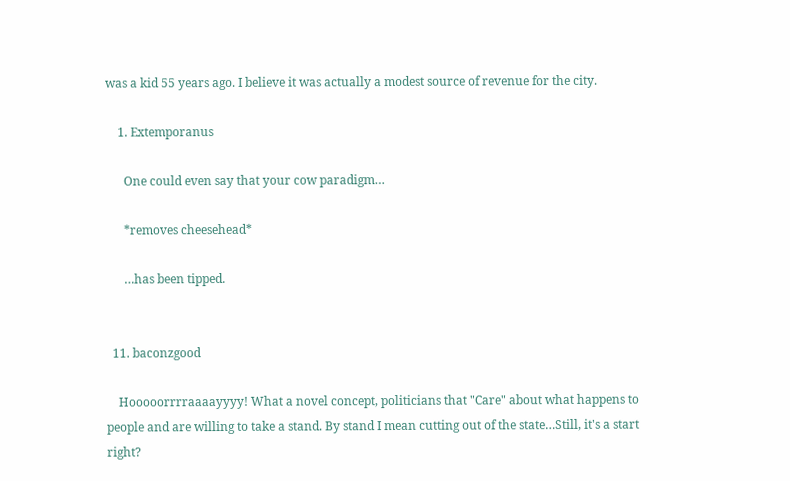was a kid 55 years ago. I believe it was actually a modest source of revenue for the city.

    1. Extemporanus

      One could even say that your cow paradigm…

      *removes cheesehead*

      …has been tipped.


  11. baconzgood

    Hooooorrrraaaayyyy! What a novel concept, politicians that "Care" about what happens to people and are willing to take a stand. By stand I mean cutting out of the state…Still, it's a start right?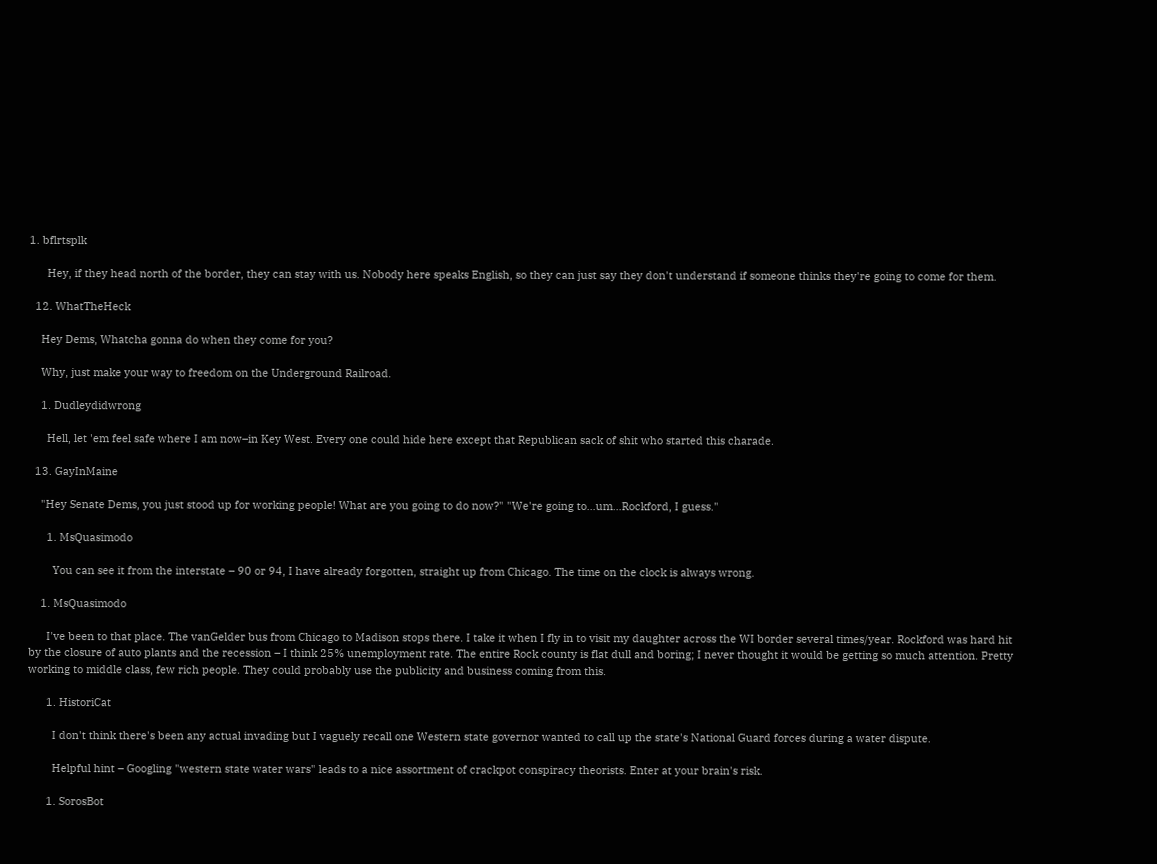1. bflrtsplk

      Hey, if they head north of the border, they can stay with us. Nobody here speaks English, so they can just say they don't understand if someone thinks they're going to come for them.

  12. WhatTheHeck

    Hey Dems, Whatcha gonna do when they come for you?

    Why, just make your way to freedom on the Underground Railroad.

    1. Dudleydidwrong

      Hell, let 'em feel safe where I am now–in Key West. Every one could hide here except that Republican sack of shit who started this charade.

  13. GayInMaine

    "Hey Senate Dems, you just stood up for working people! What are you going to do now?" "We're going to…um…Rockford, I guess."

      1. MsQuasimodo

        You can see it from the interstate – 90 or 94, I have already forgotten, straight up from Chicago. The time on the clock is always wrong.

    1. MsQuasimodo

      I've been to that place. The vanGelder bus from Chicago to Madison stops there. I take it when I fly in to visit my daughter across the WI border several times/year. Rockford was hard hit by the closure of auto plants and the recession – I think 25% unemployment rate. The entire Rock county is flat dull and boring; I never thought it would be getting so much attention. Pretty working to middle class, few rich people. They could probably use the publicity and business coming from this.

      1. HistoriCat

        I don't think there's been any actual invading but I vaguely recall one Western state governor wanted to call up the state's National Guard forces during a water dispute.

        Helpful hint – Googling "western state water wars" leads to a nice assortment of crackpot conspiracy theorists. Enter at your brain's risk.

      1. SorosBot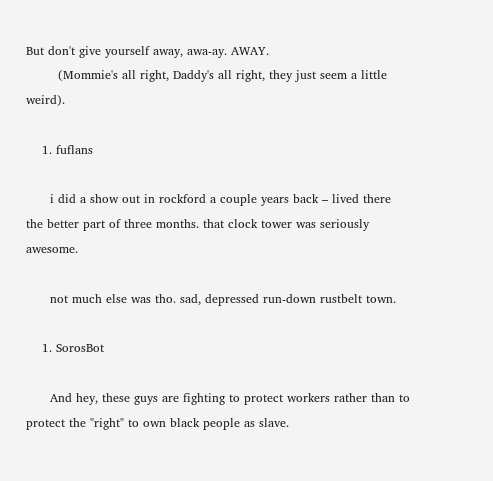But don't give yourself away, awa-ay. AWAY.
        (Mommie's all right, Daddy's all right, they just seem a little weird).

    1. fuflans

      i did a show out in rockford a couple years back – lived there the better part of three months. that clock tower was seriously awesome.

      not much else was tho. sad, depressed run-down rustbelt town.

    1. SorosBot

      And hey, these guys are fighting to protect workers rather than to protect the "right" to own black people as slave.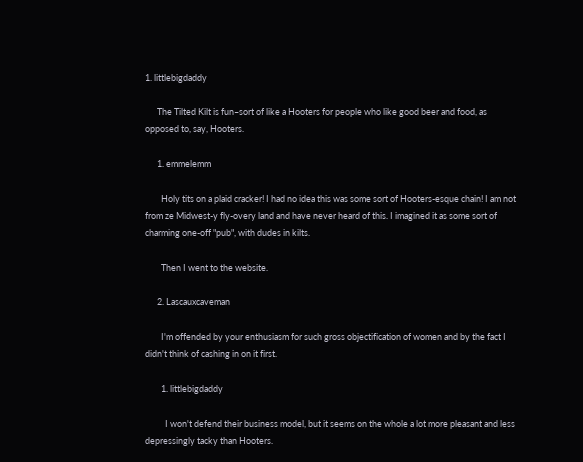1. littlebigdaddy

      The Tilted Kilt is fun–sort of like a Hooters for people who like good beer and food, as opposed to, say, Hooters.

      1. emmelemm

        Holy tits on a plaid cracker! I had no idea this was some sort of Hooters-esque chain! I am not from ze Midwest-y fly-overy land and have never heard of this. I imagined it as some sort of charming one-off "pub", with dudes in kilts.

        Then I went to the website.

      2. Lascauxcaveman

        I'm offended by your enthusiasm for such gross objectification of women and by the fact I didn't think of cashing in on it first.

        1. littlebigdaddy

          I won't defend their business model, but it seems on the whole a lot more pleasant and less depressingly tacky than Hooters.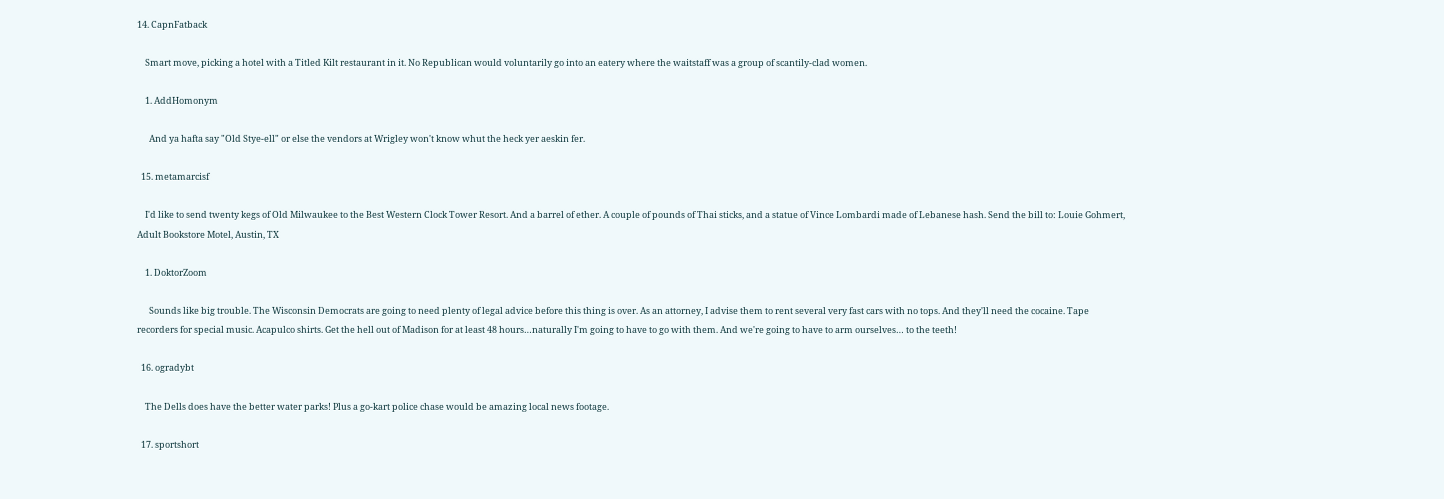14. CapnFatback

    Smart move, picking a hotel with a Titled Kilt restaurant in it. No Republican would voluntarily go into an eatery where the waitstaff was a group of scantily-clad women.

    1. AddHomonym

      And ya hafta say "Old Stye-ell" or else the vendors at Wrigley won't know whut the heck yer aeskin fer.

  15. metamarcisf

    I'd like to send twenty kegs of Old Milwaukee to the Best Western Clock Tower Resort. And a barrel of ether. A couple of pounds of Thai sticks, and a statue of Vince Lombardi made of Lebanese hash. Send the bill to: Louie Gohmert, Adult Bookstore Motel, Austin, TX

    1. DoktorZoom

      Sounds like big trouble. The Wisconsin Democrats are going to need plenty of legal advice before this thing is over. As an attorney, I advise them to rent several very fast cars with no tops. And they'll need the cocaine. Tape recorders for special music. Acapulco shirts. Get the hell out of Madison for at least 48 hours…naturally I'm going to have to go with them. And we're going to have to arm ourselves… to the teeth!

  16. ogradybt

    The Dells does have the better water parks! Plus a go-kart police chase would be amazing local news footage.

  17. sportshort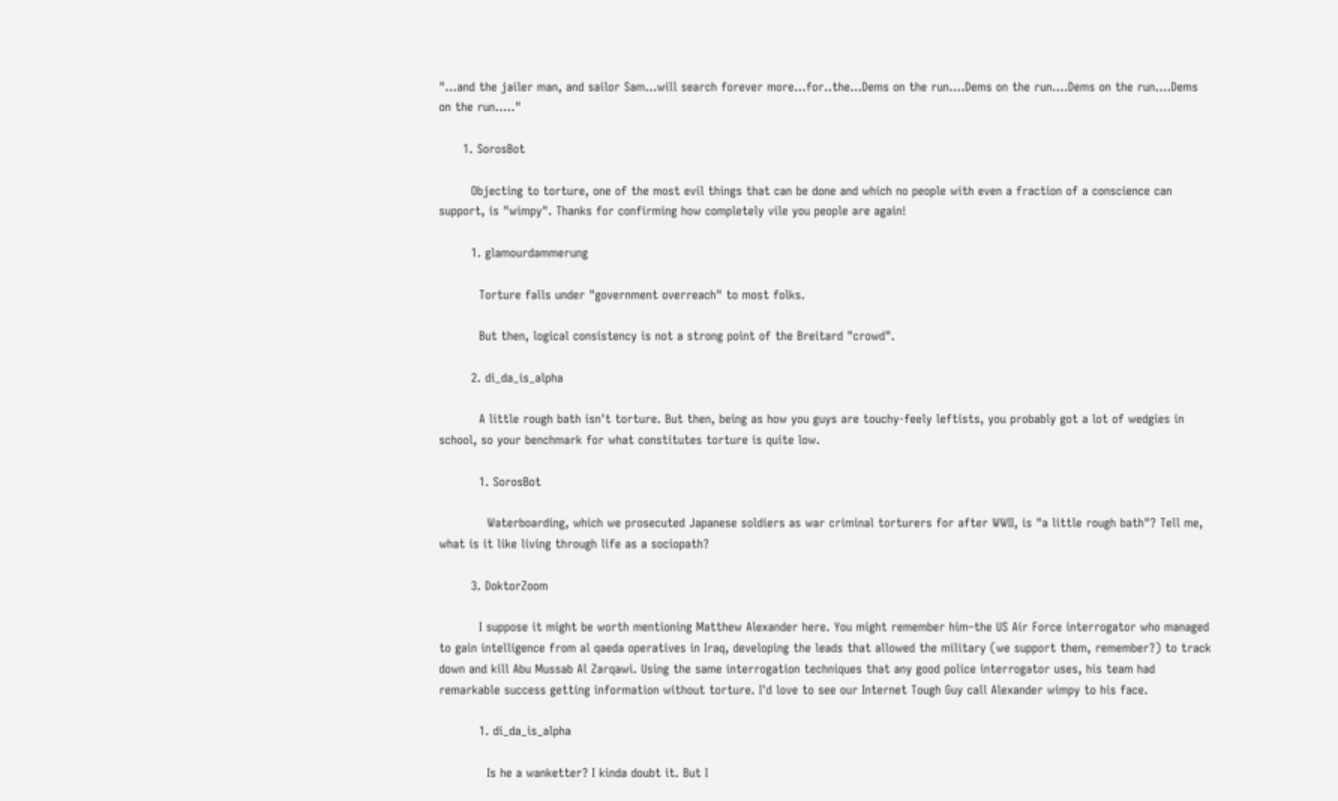"…and the jailer man, and sailor Sam…will search forever more…for..the…Dems on the run….Dems on the run….Dems on the run….Dems on the run….."

      1. SorosBot

        Objecting to torture, one of the most evil things that can be done and which no people with even a fraction of a conscience can support, is "wimpy". Thanks for confirming how completely vile you people are again!

        1. glamourdammerung

          Torture falls under "government overreach" to most folks.

          But then, logical consistency is not a strong point of the Breitard "crowd".

        2. di_da_is_alpha

          A little rough bath isn't torture. But then, being as how you guys are touchy-feely leftists, you probably got a lot of wedgies in school, so your benchmark for what constitutes torture is quite low.

          1. SorosBot

            Waterboarding, which we prosecuted Japanese soldiers as war criminal torturers for after WWII, is "a little rough bath"? Tell me, what is it like living through life as a sociopath?

        3. DoktorZoom

          I suppose it might be worth mentioning Matthew Alexander here. You might remember him–the US Air Force interrogator who managed to gain intelligence from al qaeda operatives in Iraq, developing the leads that allowed the military (we support them, remember?) to track down and kill Abu Mussab Al Zarqawi. Using the same interrogation techniques that any good police interrogator uses, his team had remarkable success getting information without torture. I'd love to see our Internet Tough Guy call Alexander wimpy to his face.

          1. di_da_is_alpha

            Is he a wanketter? I kinda doubt it. But I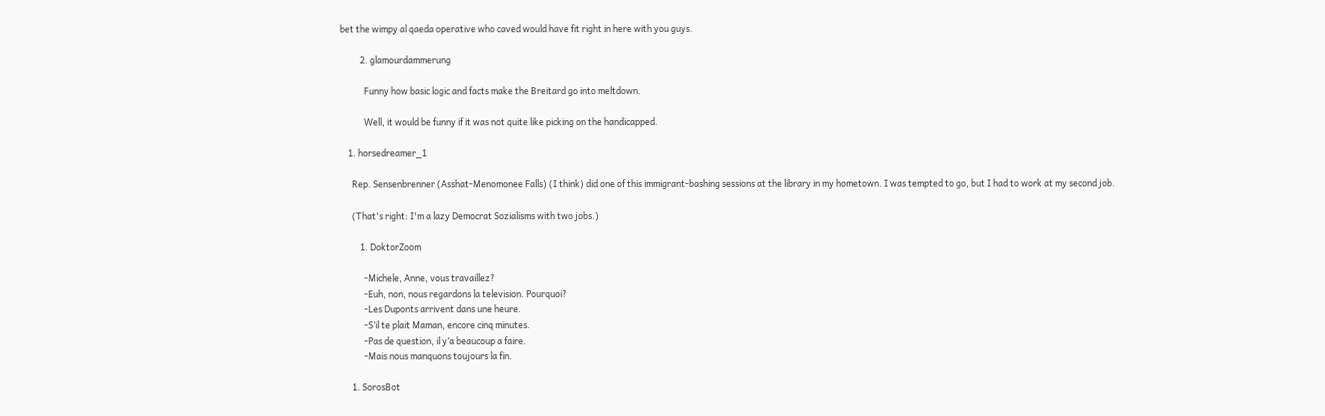bet the wimpy al qaeda operative who caved would have fit right in here with you guys.

          2. glamourdammerung

            Funny how basic logic and facts make the Breitard go into meltdown.

            Well, it would be funny if it was not quite like picking on the handicapped.

    1. horsedreamer_1

      Rep. Sensenbrenner (Asshat-Menomonee Falls) (I think) did one of this immigrant-bashing sessions at the library in my hometown. I was tempted to go, but I had to work at my second job.

      (That's right: I'm a lazy Democrat Sozialisms with two jobs.)

          1. DoktorZoom

            -Michele, Anne, vous travaillez?
            -Euh, non, nous regardons la television. Pourquoi?
            -Les Duponts arrivent dans une heure.
            -S’il te plait Maman, encore cinq minutes.
            -Pas de question, il y’a beaucoup a faire.
            -Mais nous manquons toujours la fin.

      1. SorosBot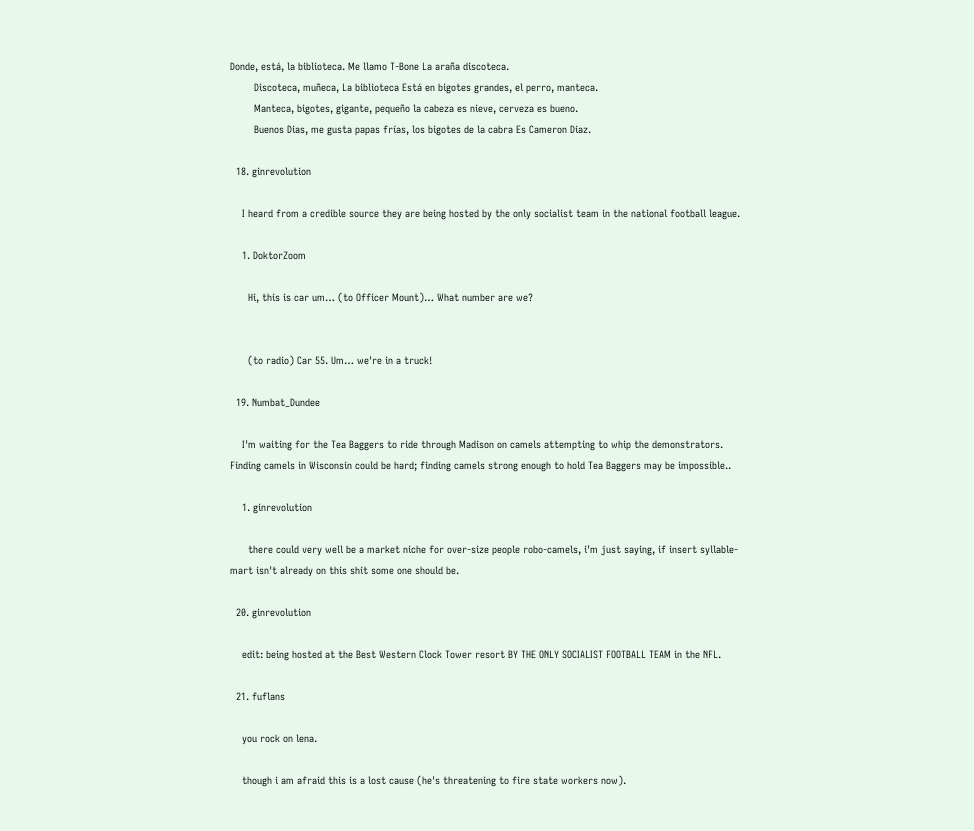Donde, está, la biblioteca. Me llamo T-Bone La araña discoteca.
        Discoteca, muñeca, La biblioteca Está en bigotes grandes, el perro, manteca.
        Manteca, bigotes, gigante, pequeño la cabeza es nieve, cerveza es bueno.
        Buenos Dias, me gusta papas frías, los bigotes de la cabra Es Cameron Diaz.

  18. ginrevolution

    I heard from a credible source they are being hosted by the only socialist team in the national football league.

    1. DoktorZoom

      Hi, this is car um… (to Officer Mount)… What number are we?


      (to radio) Car 55. Um… we're in a truck!

  19. Numbat_Dundee

    I'm waiting for the Tea Baggers to ride through Madison on camels attempting to whip the demonstrators. Finding camels in Wisconsin could be hard; finding camels strong enough to hold Tea Baggers may be impossible..

    1. ginrevolution

      there could very well be a market niche for over-size people robo-camels, i'm just saying, if insert syllable- mart isn't already on this shit some one should be.

  20. ginrevolution

    edit: being hosted at the Best Western Clock Tower resort BY THE ONLY SOCIALIST FOOTBALL TEAM in the NFL.

  21. fuflans

    you rock on lena.

    though i am afraid this is a lost cause (he's threatening to fire state workers now).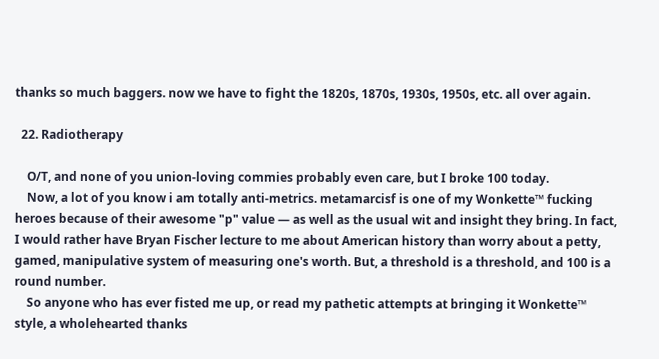thanks so much baggers. now we have to fight the 1820s, 1870s, 1930s, 1950s, etc. all over again.

  22. Radiotherapy

    O/T, and none of you union-loving commies probably even care, but I broke 100 today.
    Now, a lot of you know i am totally anti-metrics. metamarcisf is one of my Wonkette™ fucking heroes because of their awesome "p" value — as well as the usual wit and insight they bring. In fact, I would rather have Bryan Fischer lecture to me about American history than worry about a petty, gamed, manipulative system of measuring one's worth. But, a threshold is a threshold, and 100 is a round number.
    So anyone who has ever fisted me up, or read my pathetic attempts at bringing it Wonkette™ style, a wholehearted thanks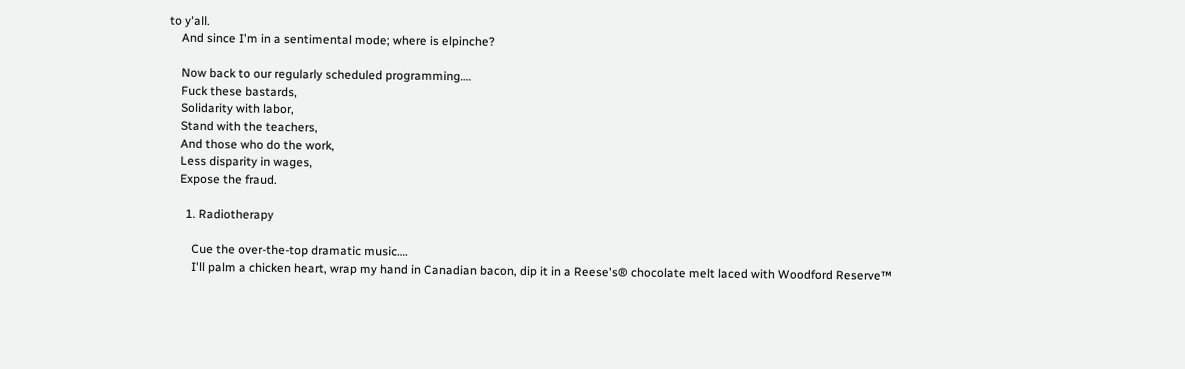to y'all.
    And since I'm in a sentimental mode; where is elpinche?

    Now back to our regularly scheduled programming….
    Fuck these bastards,
    Solidarity with labor,
    Stand with the teachers,
    And those who do the work,
    Less disparity in wages,
    Expose the fraud.

      1. Radiotherapy

        Cue the over-the-top dramatic music….
        I'll palm a chicken heart, wrap my hand in Canadian bacon, dip it in a Reese's® chocolate melt laced with Woodford Reserve™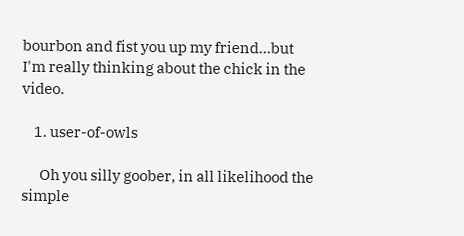bourbon and fist you up my friend…but I'm really thinking about the chick in the video.

    1. user-of-owls

      Oh you silly goober, in all likelihood the simple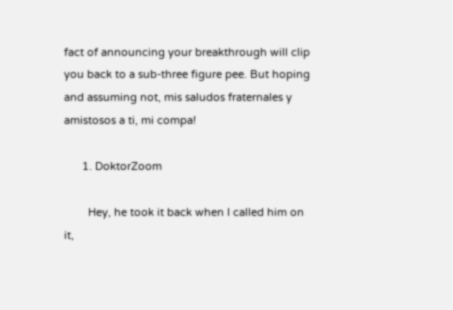fact of announcing your breakthrough will clip you back to a sub-three figure pee. But hoping and assuming not, mis saludos fraternales y amistosos a ti, mi compa!

      1. DoktorZoom

        Hey, he took it back when I called him on it,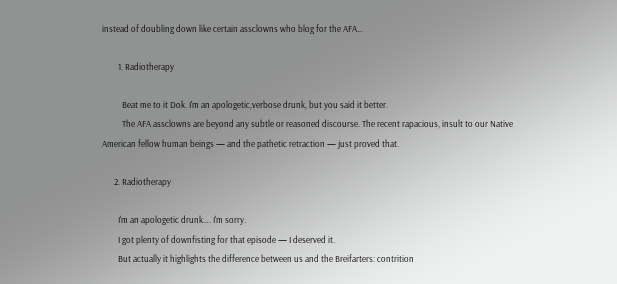instead of doubling down like certain assclowns who blog for the AFA…

        1. Radiotherapy

          Beat me to it Dok. I'm an apologetic,verbose drunk, but you said it better.
          The AFA assclowns are beyond any subtle or reasoned discourse. The recent rapacious, insult to our Native American fellow human beings — and the pathetic retraction — just proved that.

      2. Radiotherapy

        I'm an apologetic drunk…. I'm sorry.
        I got plenty of downfisting for that episode — I deserved it.
        But actually it highlights the difference between us and the Breifarters: contrition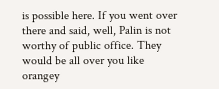is possible here. If you went over there and said, well, Palin is not worthy of public office. They would be all over you like orangey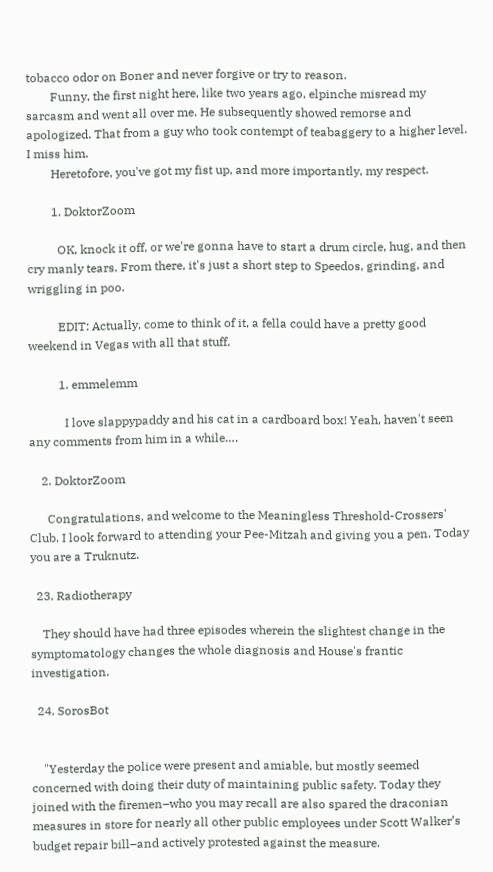tobacco odor on Boner and never forgive or try to reason.
        Funny, the first night here, like two years ago, elpinche misread my sarcasm and went all over me. He subsequently showed remorse and apologized. That from a guy who took contempt of teabaggery to a higher level. I miss him.
        Heretofore, you've got my fist up, and more importantly, my respect.

        1. DoktorZoom

          OK, knock it off, or we're gonna have to start a drum circle, hug, and then cry manly tears. From there, it's just a short step to Speedos, grinding, and wriggling in poo.

          EDIT: Actually, come to think of it, a fella could have a pretty good weekend in Vegas with all that stuff.

          1. emmelemm

            I love slappypaddy and his cat in a cardboard box! Yeah, haven't seen any comments from him in a while….

    2. DoktorZoom

      Congratulations, and welcome to the Meaningless Threshold-Crossers' Club. I look forward to attending your Pee-Mitzah and giving you a pen. Today you are a Truknutz.

  23. Radiotherapy

    They should have had three episodes wherein the slightest change in the symptomatology changes the whole diagnosis and House's frantic investigation.

  24. SorosBot


    "Yesterday the police were present and amiable, but mostly seemed concerned with doing their duty of maintaining public safety. Today they joined with the firemen–who you may recall are also spared the draconian measures in store for nearly all other public employees under Scott Walker’s budget repair bill–and actively protested against the measure.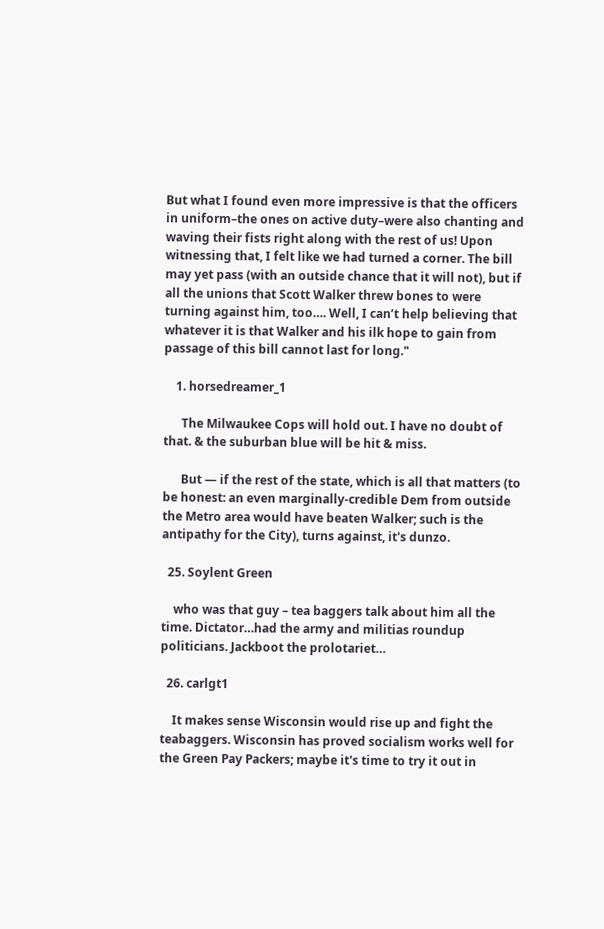But what I found even more impressive is that the officers in uniform–the ones on active duty–were also chanting and waving their fists right along with the rest of us! Upon witnessing that, I felt like we had turned a corner. The bill may yet pass (with an outside chance that it will not), but if all the unions that Scott Walker threw bones to were turning against him, too…. Well, I can’t help believing that whatever it is that Walker and his ilk hope to gain from passage of this bill cannot last for long."

    1. horsedreamer_1

      The Milwaukee Cops will hold out. I have no doubt of that. & the suburban blue will be hit & miss.

      But — if the rest of the state, which is all that matters (to be honest: an even marginally-credible Dem from outside the Metro area would have beaten Walker; such is the antipathy for the City), turns against, it's dunzo.

  25. Soylent Green

    who was that guy – tea baggers talk about him all the time. Dictator…had the army and militias roundup politicians. Jackboot the prolotariet…

  26. carlgt1

    It makes sense Wisconsin would rise up and fight the teabaggers. Wisconsin has proved socialism works well for the Green Pay Packers; maybe it's time to try it out in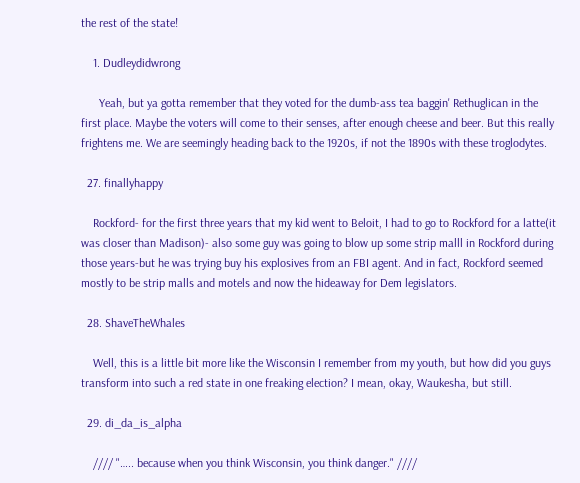the rest of the state!

    1. Dudleydidwrong

      Yeah, but ya gotta remember that they voted for the dumb-ass tea baggin' Rethuglican in the first place. Maybe the voters will come to their senses, after enough cheese and beer. But this really frightens me. We are seemingly heading back to the 1920s, if not the 1890s with these troglodytes.

  27. finallyhappy

    Rockford- for the first three years that my kid went to Beloit, I had to go to Rockford for a latte(it was closer than Madison)- also some guy was going to blow up some strip malll in Rockford during those years-but he was trying buy his explosives from an FBI agent. And in fact, Rockford seemed mostly to be strip malls and motels and now the hideaway for Dem legislators.

  28. ShaveTheWhales

    Well, this is a little bit more like the Wisconsin I remember from my youth, but how did you guys transform into such a red state in one freaking election? I mean, okay, Waukesha, but still.

  29. di_da_is_alpha

    //// "….. because when you think Wisconsin, you think danger." ////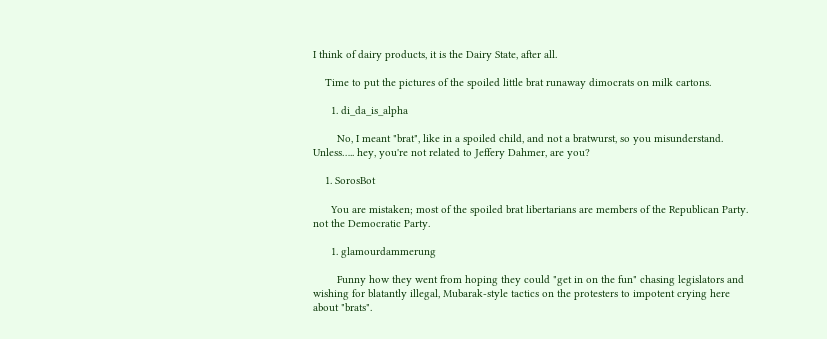I think of dairy products, it is the Dairy State, after all.

    Time to put the pictures of the spoiled little brat runaway dimocrats on milk cartons.

      1. di_da_is_alpha

        No, I meant "brat", like in a spoiled child, and not a bratwurst, so you misunderstand. Unless….. hey, you're not related to Jeffery Dahmer, are you?

    1. SorosBot

      You are mistaken; most of the spoiled brat libertarians are members of the Republican Party. not the Democratic Party.

      1. glamourdammerung

        Funny how they went from hoping they could "get in on the fun" chasing legislators and wishing for blatantly illegal, Mubarak-style tactics on the protesters to impotent crying here about "brats".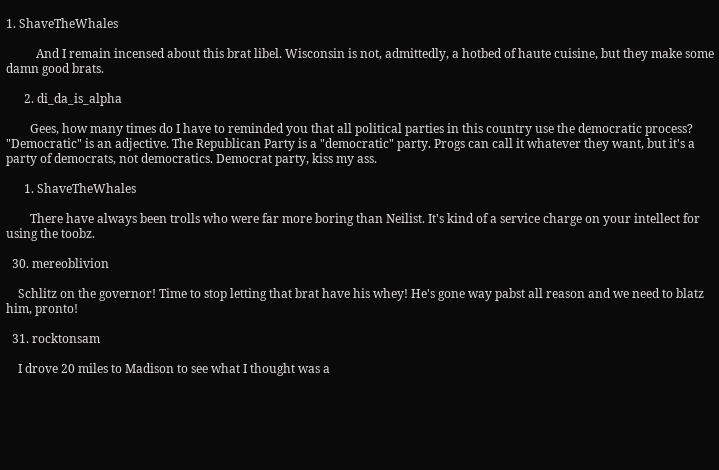1. ShaveTheWhales

          And I remain incensed about this brat libel. Wisconsin is not, admittedly, a hotbed of haute cuisine, but they make some damn good brats.

      2. di_da_is_alpha

        Gees, how many times do I have to reminded you that all political parties in this country use the democratic process? "Democratic" is an adjective. The Republican Party is a "democratic" party. Progs can call it whatever they want, but it's a party of democrats, not democratics. Democrat party, kiss my ass.

      1. ShaveTheWhales

        There have always been trolls who were far more boring than Neilist. It's kind of a service charge on your intellect for using the toobz.

  30. mereoblivion

    Schlitz on the governor! Time to stop letting that brat have his whey! He's gone way pabst all reason and we need to blatz him, pronto!

  31. rocktonsam

    I drove 20 miles to Madison to see what I thought was a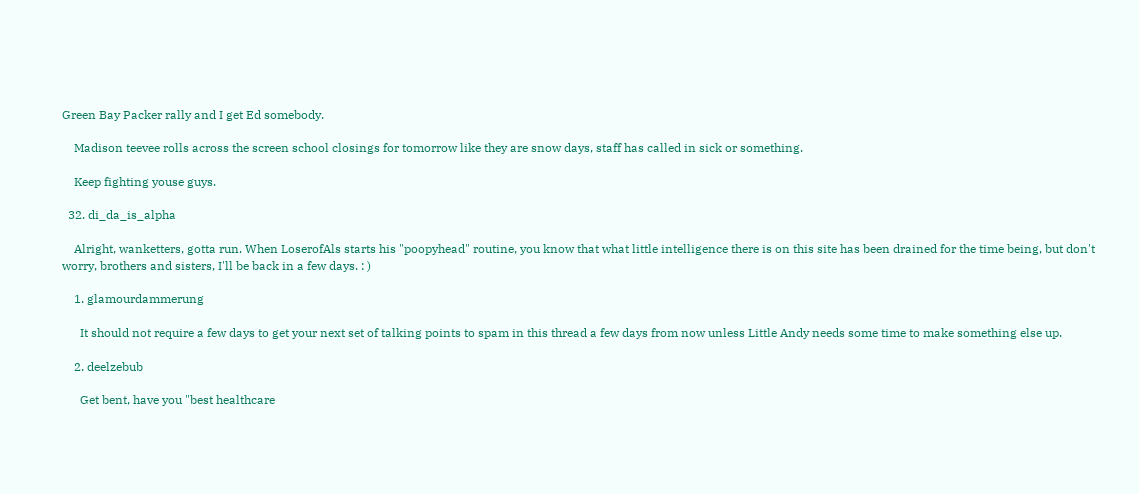Green Bay Packer rally and I get Ed somebody.

    Madison teevee rolls across the screen school closings for tomorrow like they are snow days, staff has called in sick or something.

    Keep fighting youse guys.

  32. di_da_is_alpha

    Alright, wanketters, gotta run. When LoserofAls starts his "poopyhead" routine, you know that what little intelligence there is on this site has been drained for the time being, but don't worry, brothers and sisters, I'll be back in a few days. : )

    1. glamourdammerung

      It should not require a few days to get your next set of talking points to spam in this thread a few days from now unless Little Andy needs some time to make something else up.

    2. deelzebub

      Get bent, have you "best healthcare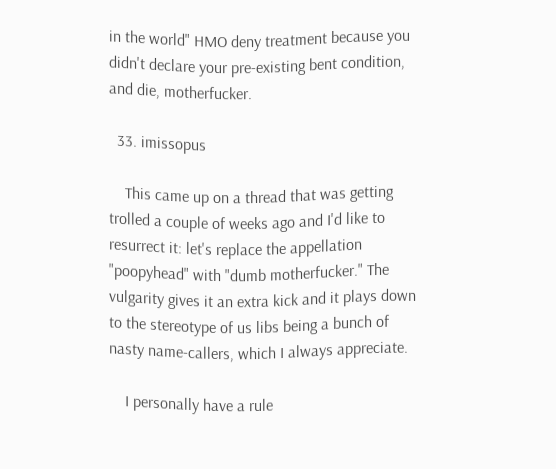in the world" HMO deny treatment because you didn't declare your pre-existing bent condition, and die, motherfucker.

  33. imissopus

    This came up on a thread that was getting trolled a couple of weeks ago and I'd like to resurrect it: let's replace the appellation "poopyhead" with "dumb motherfucker." The vulgarity gives it an extra kick and it plays down to the stereotype of us libs being a bunch of nasty name-callers, which I always appreciate.

    I personally have a rule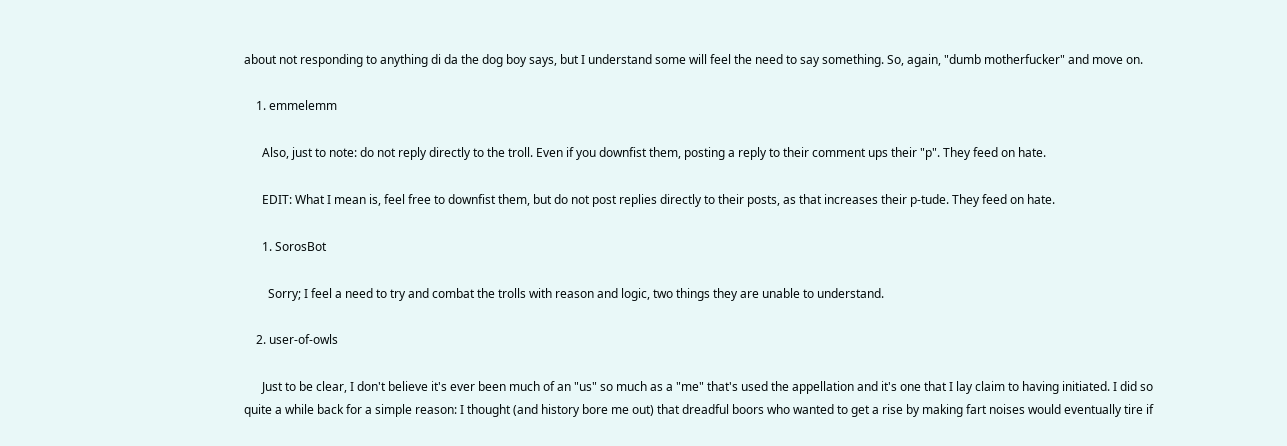about not responding to anything di da the dog boy says, but I understand some will feel the need to say something. So, again, "dumb motherfucker" and move on.

    1. emmelemm

      Also, just to note: do not reply directly to the troll. Even if you downfist them, posting a reply to their comment ups their "p". They feed on hate.

      EDIT: What I mean is, feel free to downfist them, but do not post replies directly to their posts, as that increases their p-tude. They feed on hate.

      1. SorosBot

        Sorry; I feel a need to try and combat the trolls with reason and logic, two things they are unable to understand.

    2. user-of-owls

      Just to be clear, I don't believe it's ever been much of an "us" so much as a "me" that's used the appellation and it's one that I lay claim to having initiated. I did so quite a while back for a simple reason: I thought (and history bore me out) that dreadful boors who wanted to get a rise by making fart noises would eventually tire if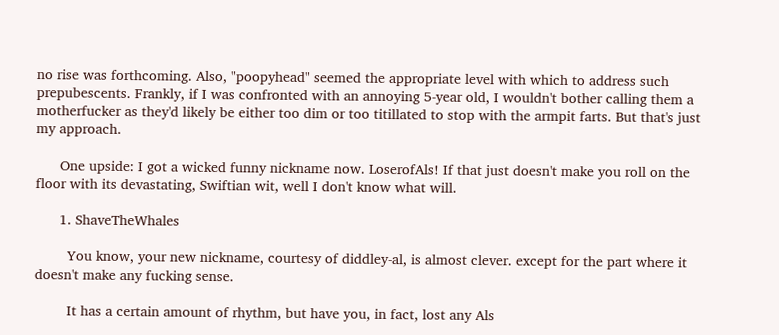no rise was forthcoming. Also, "poopyhead" seemed the appropriate level with which to address such prepubescents. Frankly, if I was confronted with an annoying 5-year old, I wouldn't bother calling them a motherfucker as they'd likely be either too dim or too titillated to stop with the armpit farts. But that's just my approach.

      One upside: I got a wicked funny nickname now. LoserofAls! If that just doesn't make you roll on the floor with its devastating, Swiftian wit, well I don't know what will.

      1. ShaveTheWhales

        You know, your new nickname, courtesy of diddley-al, is almost clever. except for the part where it doesn't make any fucking sense.

        It has a certain amount of rhythm, but have you, in fact, lost any Als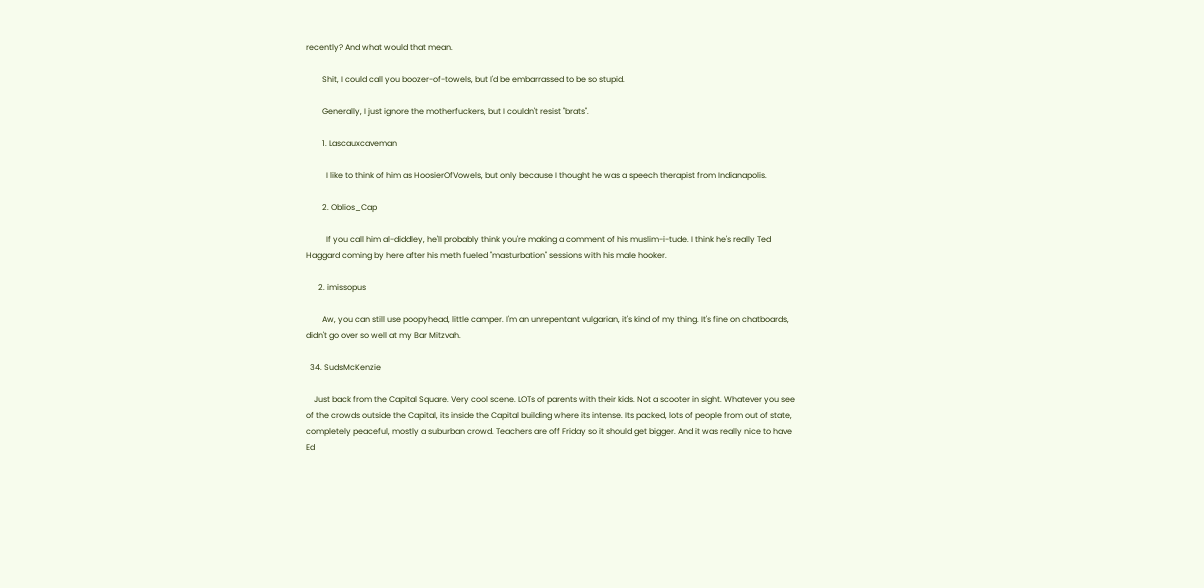recently? And what would that mean.

        Shit, I could call you boozer-of-towels, but I'd be embarrassed to be so stupid.

        Generally, I just ignore the motherfuckers, but I couldn't resist "brats".

        1. Lascauxcaveman

          I like to think of him as HoosierOfVowels, but only because I thought he was a speech therapist from Indianapolis.

        2. Oblios_Cap

          If you call him al-diddley, he'll probably think you're making a comment of his muslim-i-tude. I think he's really Ted Haggard coming by here after his meth fueled "masturbation" sessions with his male hooker.

      2. imissopus

        Aw, you can still use poopyhead, little camper. I'm an unrepentant vulgarian, it's kind of my thing. It's fine on chatboards, didn't go over so well at my Bar Mitzvah.

  34. SudsMcKenzie

    Just back from the Capital Square. Very cool scene. LOTs of parents with their kids. Not a scooter in sight. Whatever you see of the crowds outside the Capital, its inside the Capital building where its intense. Its packed, lots of people from out of state, completely peaceful, mostly a suburban crowd. Teachers are off Friday so it should get bigger. And it was really nice to have Ed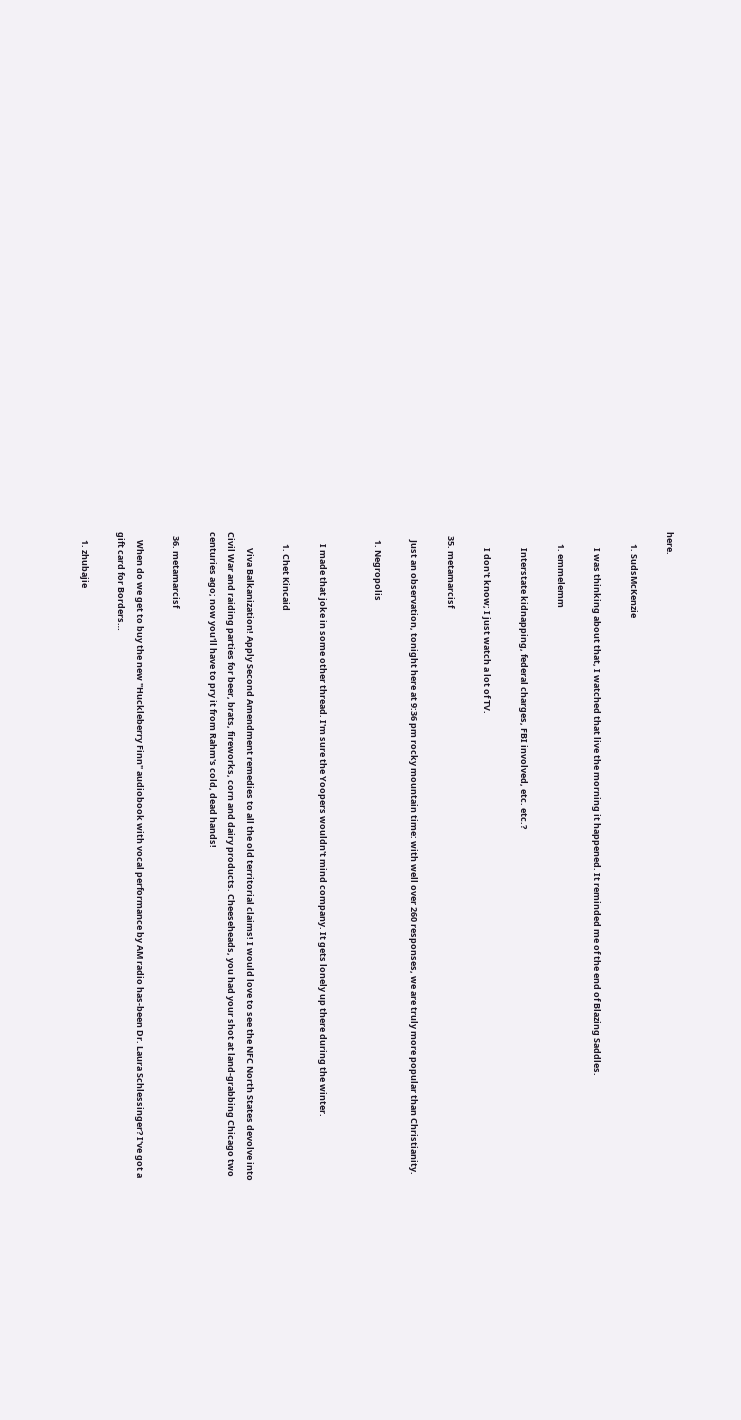here.

      1. SudsMcKenzie

        I was thinking about that, I watched that live the morning it happened. It reminded me of the end of Blazing Saddles.

      1. emmelemm

        Interstate kidnapping, federal charges, FBI involved, etc. etc.?

        I don't know; I just watch a lot of TV.

  35. metamarcisf

    Just an observation, tonight here at 9:36 pm rocky mountain time: with well over 260 responses, we are truly more popular than Christianity.

    1. Negropolis


      I made that joke in some other thread. I'm sure the Yoopers wouldn't mind company. It gets lonely up there during the winter.

      1. Chet Kincaid

        Viva Balkanization! Apply Second Amendment remedies to all the old territorial claims! I would love to see the NFC North States devolve into Civil War and raiding parties for beer, brats, fireworks, corn and dairy products. Cheeseheads, you had your shot at land-grabbing Chicago two centuries ago; now you'll have to pry it from Rahm's cold, dead hands!

  36. metamarcisf

    When do we get to buy the new "Huckleberry Finn" audiobook with vocal performance by AM radio has-been Dr. Laura Schlessinger? I've got a gift card for Borders…

    1. zhubajie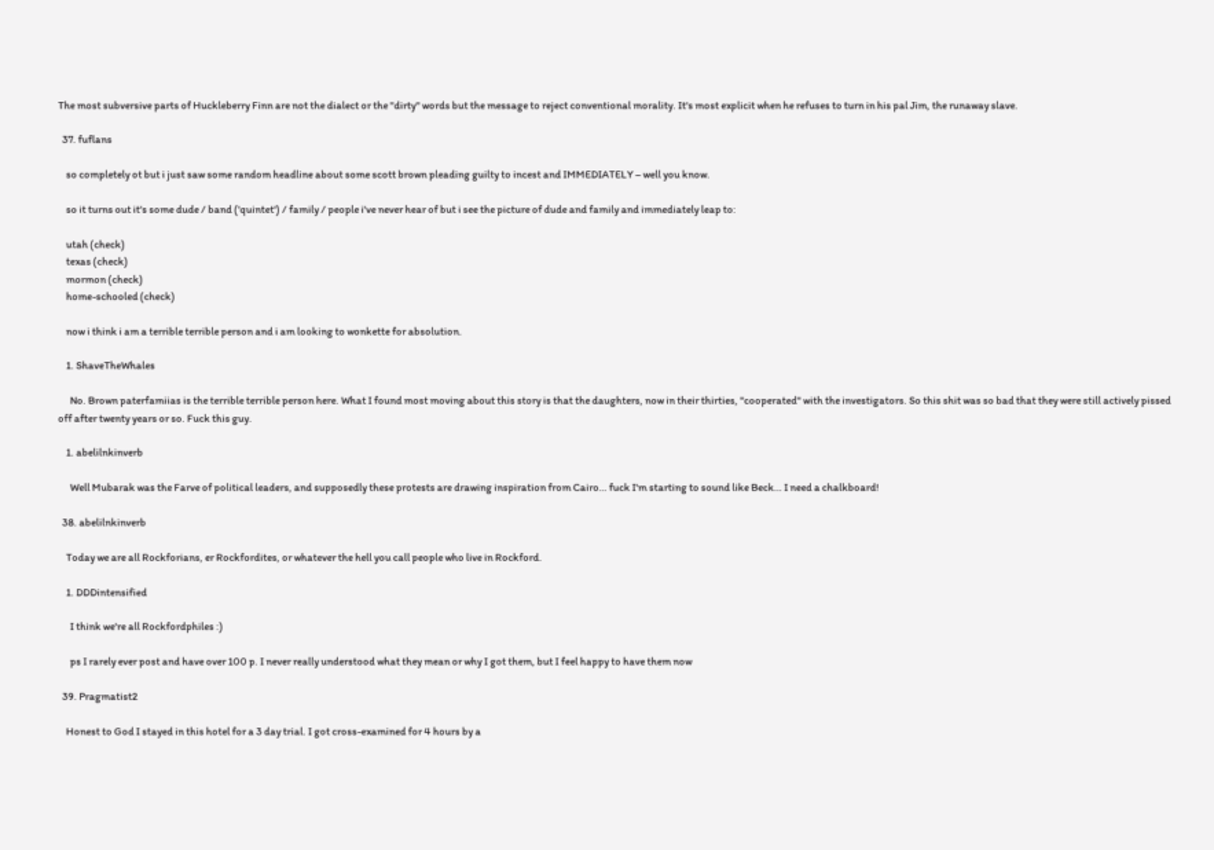The most subversive parts of Huckleberry Finn are not the dialect or the "dirty" words but the message to reject conventional morality. It's most explicit when he refuses to turn in his pal Jim, the runaway slave.

  37. fuflans

    so completely ot but i just saw some random headline about some scott brown pleading guilty to incest and IMMEDIATELY – well you know.

    so it turns out it's some dude / band ('quintet') / family / people i've never hear of but i see the picture of dude and family and immediately leap to:

    utah (check)
    texas (check)
    mormon (check)
    home-schooled (check)

    now i think i am a terrible terrible person and i am looking to wonkette for absolution.

    1. ShaveTheWhales

      No. Brown paterfamiias is the terrible terrible person here. What I found most moving about this story is that the daughters, now in their thirties, "cooperated" with the investigators. So this shit was so bad that they were still actively pissed off after twenty years or so. Fuck this guy.

    1. abelilnkinverb

      Well Mubarak was the Farve of political leaders, and supposedly these protests are drawing inspiration from Cairo… fuck I'm starting to sound like Beck… I need a chalkboard!

  38. abelilnkinverb

    Today we are all Rockforians, er Rockfordites, or whatever the hell you call people who live in Rockford.

    1. DDDintensified

      I think we're all Rockfordphiles :)

      ps I rarely ever post and have over 100 p. I never really understood what they mean or why I got them, but I feel happy to have them now

  39. Pragmatist2

    Honest to God I stayed in this hotel for a 3 day trial. I got cross-examined for 4 hours by a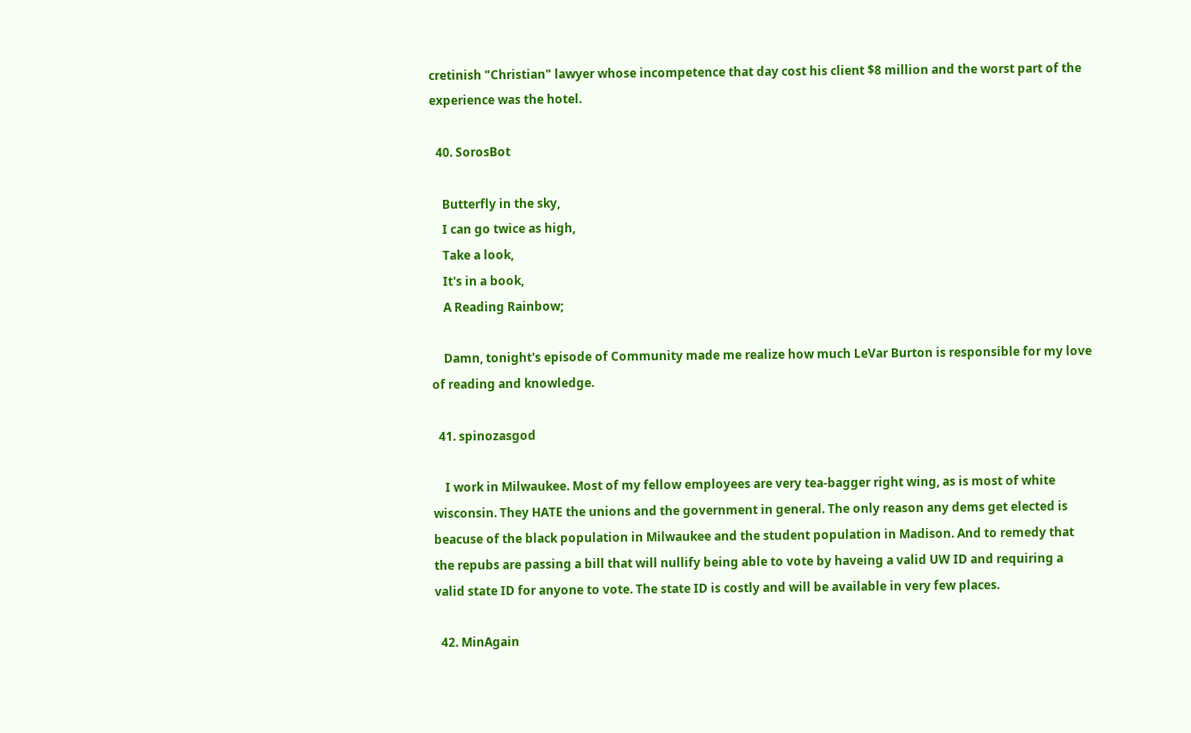cretinish "Christian" lawyer whose incompetence that day cost his client $8 million and the worst part of the experience was the hotel.

  40. SorosBot

    Butterfly in the sky,
    I can go twice as high,
    Take a look,
    It's in a book,
    A Reading Rainbow;

    Damn, tonight's episode of Community made me realize how much LeVar Burton is responsible for my love of reading and knowledge.

  41. spinozasgod

    I work in Milwaukee. Most of my fellow employees are very tea-bagger right wing, as is most of white wisconsin. They HATE the unions and the government in general. The only reason any dems get elected is beacuse of the black population in Milwaukee and the student population in Madison. And to remedy that the repubs are passing a bill that will nullify being able to vote by haveing a valid UW ID and requiring a valid state ID for anyone to vote. The state ID is costly and will be available in very few places.

  42. MinAgain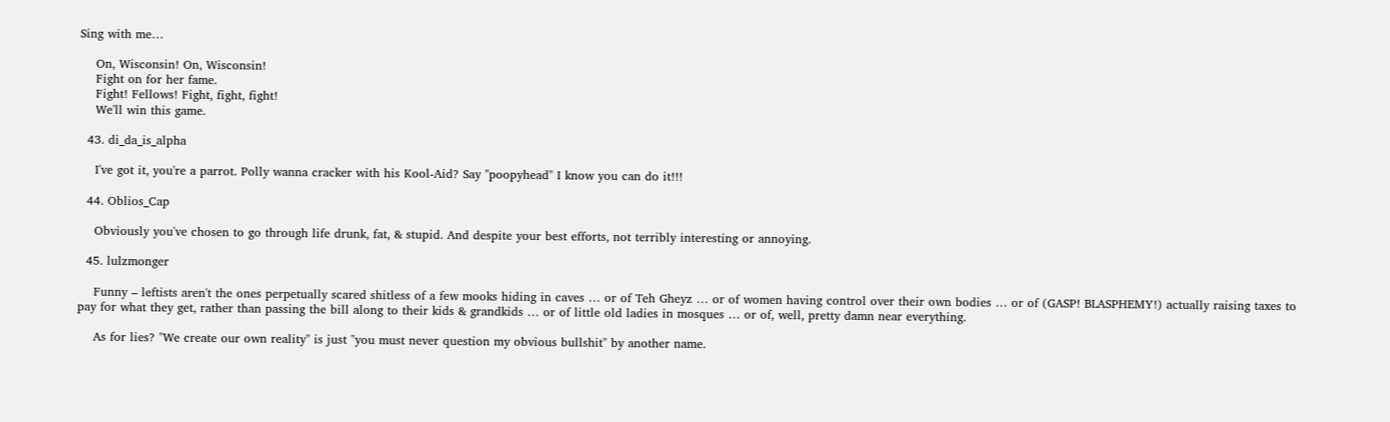Sing with me…

    On, Wisconsin! On, Wisconsin!
    Fight on for her fame.
    Fight! Fellows! Fight, fight, fight!
    We'll win this game.

  43. di_da_is_alpha

    I've got it, you're a parrot. Polly wanna cracker with his Kool-Aid? Say "poopyhead" I know you can do it!!!

  44. Oblios_Cap

    Obviously you've chosen to go through life drunk, fat, & stupid. And despite your best efforts, not terribly interesting or annoying.

  45. lulzmonger

    Funny – leftists aren't the ones perpetually scared shitless of a few mooks hiding in caves … or of Teh Gheyz … or of women having control over their own bodies … or of (GASP! BLASPHEMY!) actually raising taxes to pay for what they get, rather than passing the bill along to their kids & grandkids … or of little old ladies in mosques … or of, well, pretty damn near everything.

    As for lies? "We create our own reality" is just "you must never question my obvious bullshit" by another name.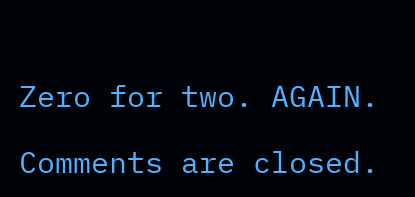Zero for two. AGAIN.

Comments are closed.